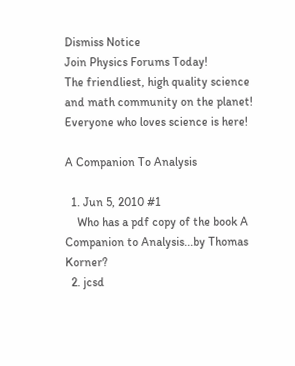Dismiss Notice
Join Physics Forums Today!
The friendliest, high quality science and math community on the planet! Everyone who loves science is here!

A Companion To Analysis

  1. Jun 5, 2010 #1
    Who has a pdf copy of the book A Companion to Analysis...by Thomas Korner?
  2. jcsd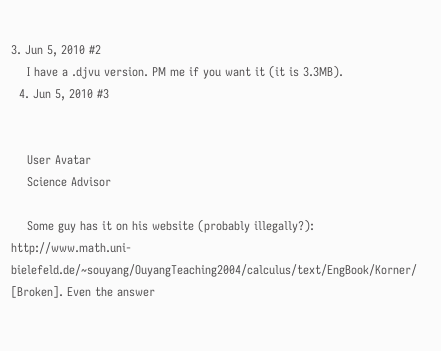3. Jun 5, 2010 #2
    I have a .djvu version. PM me if you want it (it is 3.3MB).
  4. Jun 5, 2010 #3


    User Avatar
    Science Advisor

    Some guy has it on his website (probably illegally?): http://www.math.uni-bielefeld.de/~souyang/OuyangTeaching2004/calculus/text/EngBook/Korner/ [Broken]. Even the answer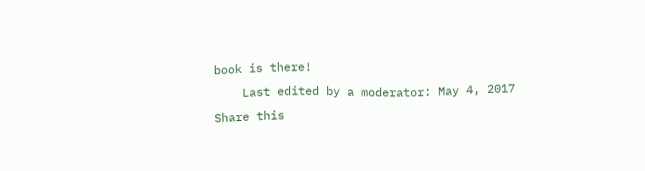book is there!
    Last edited by a moderator: May 4, 2017
Share this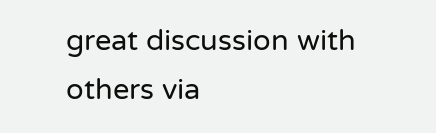great discussion with others via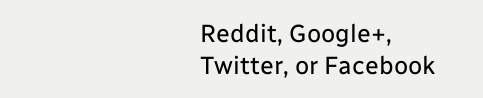Reddit, Google+, Twitter, or Facebook